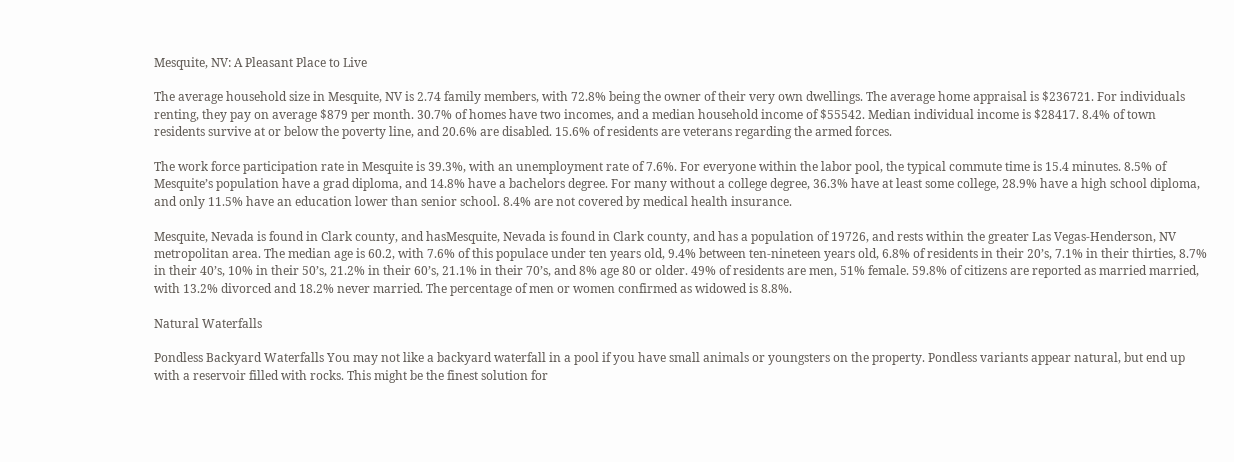Mesquite, NV: A Pleasant Place to Live

The average household size in Mesquite, NV is 2.74 family members, with 72.8% being the owner of their very own dwellings. The average home appraisal is $236721. For individuals renting, they pay on average $879 per month. 30.7% of homes have two incomes, and a median household income of $55542. Median individual income is $28417. 8.4% of town residents survive at or below the poverty line, and 20.6% are disabled. 15.6% of residents are veterans regarding the armed forces.

The work force participation rate in Mesquite is 39.3%, with an unemployment rate of 7.6%. For everyone within the labor pool, the typical commute time is 15.4 minutes. 8.5% of Mesquite’s population have a grad diploma, and 14.8% have a bachelors degree. For many without a college degree, 36.3% have at least some college, 28.9% have a high school diploma, and only 11.5% have an education lower than senior school. 8.4% are not covered by medical health insurance.

Mesquite, Nevada is found in Clark county, and hasMesquite, Nevada is found in Clark county, and has a population of 19726, and rests within the greater Las Vegas-Henderson, NV metropolitan area. The median age is 60.2, with 7.6% of this populace under ten years old, 9.4% between ten-nineteen years old, 6.8% of residents in their 20’s, 7.1% in their thirties, 8.7% in their 40’s, 10% in their 50’s, 21.2% in their 60’s, 21.1% in their 70’s, and 8% age 80 or older. 49% of residents are men, 51% female. 59.8% of citizens are reported as married married, with 13.2% divorced and 18.2% never married. The percentage of men or women confirmed as widowed is 8.8%.

Natural Waterfalls

Pondless Backyard Waterfalls You may not like a backyard waterfall in a pool if you have small animals or youngsters on the property. Pondless variants appear natural, but end up with a reservoir filled with rocks. This might be the finest solution for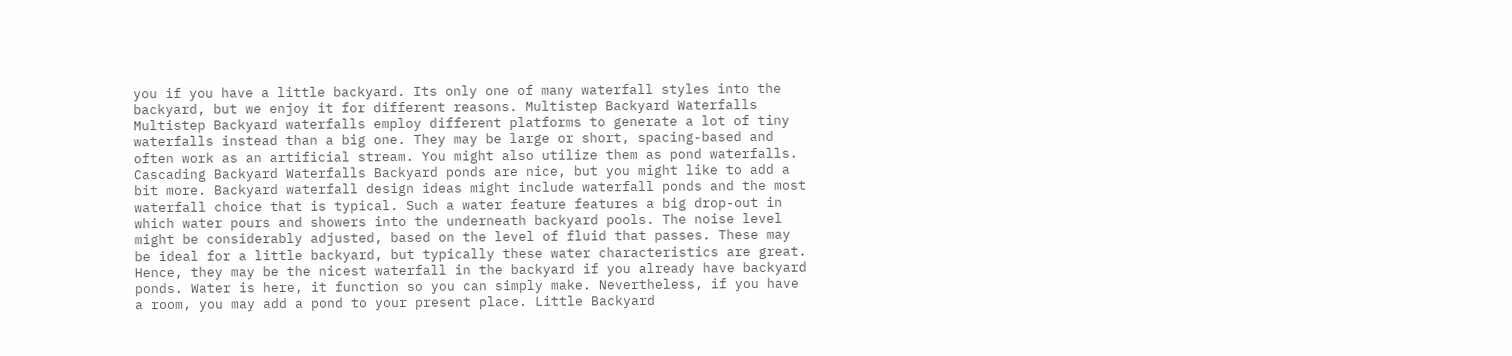you if you have a little backyard. Its only one of many waterfall styles into the backyard, but we enjoy it for different reasons. Multistep Backyard Waterfalls Multistep Backyard waterfalls employ different platforms to generate a lot of tiny waterfalls instead than a big one. They may be large or short, spacing-based and often work as an artificial stream. You might also utilize them as pond waterfalls. Cascading Backyard Waterfalls Backyard ponds are nice, but you might like to add a bit more. Backyard waterfall design ideas might include waterfall ponds and the most waterfall choice that is typical. Such a water feature features a big drop-out in which water pours and showers into the underneath backyard pools. The noise level might be considerably adjusted, based on the level of fluid that passes. These may be ideal for a little backyard, but typically these water characteristics are great. Hence, they may be the nicest waterfall in the backyard if you already have backyard ponds. Water is here, it function so you can simply make. Nevertheless, if you have a room, you may add a pond to your present place. Little Backyard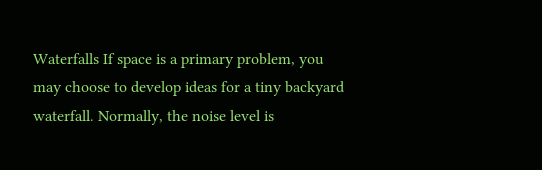Waterfalls If space is a primary problem, you may choose to develop ideas for a tiny backyard waterfall. Normally, the noise level is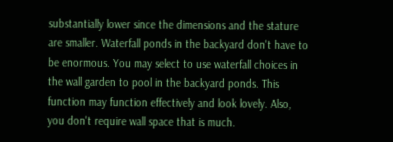substantially lower since the dimensions and the stature are smaller. Waterfall ponds in the backyard don't have to be enormous. You may select to use waterfall choices in the wall garden to pool in the backyard ponds. This function may function effectively and look lovely. Also, you don't require wall space that is much.